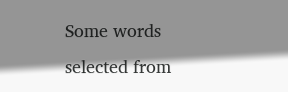Some words selected from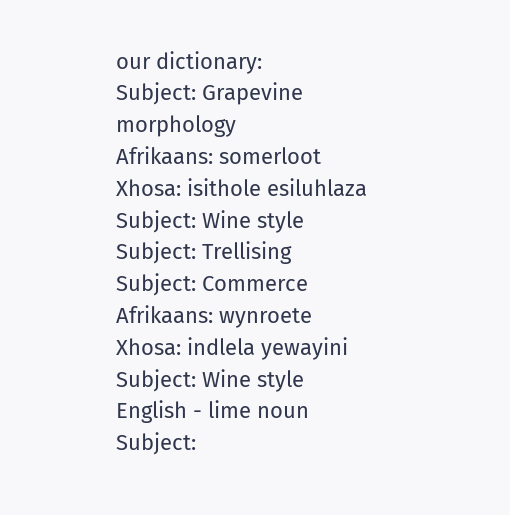our dictionary:
Subject: Grapevine morphology
Afrikaans: somerloot
Xhosa: isithole esiluhlaza
Subject: Wine style
Subject: Trellising
Subject: Commerce
Afrikaans: wynroete
Xhosa: indlela yewayini
Subject: Wine style
English - lime noun
Subject: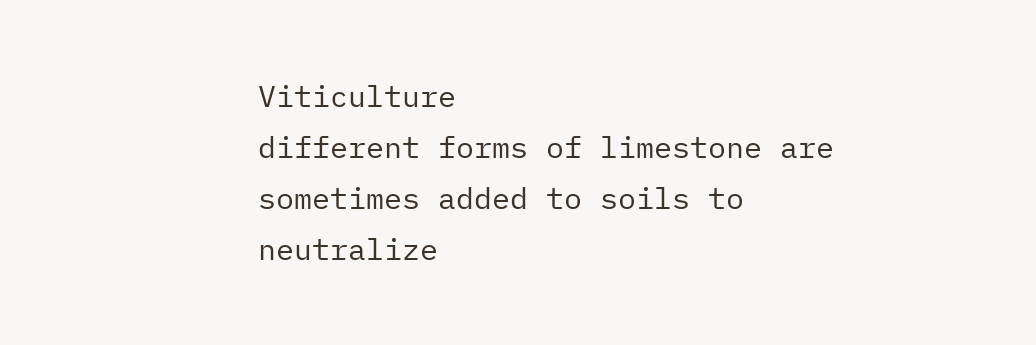Viticulture
different forms of limestone are sometimes added to soils to neutralize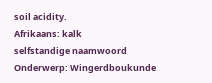soil acidity.
Afrikaans: kalk
selfstandige naamwoord
Onderwerp: Wingerdboukunde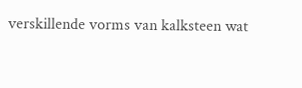verskillende vorms van kalksteen wat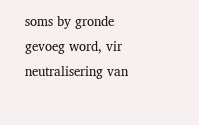soms by gronde gevoeg word, vir neutralisering van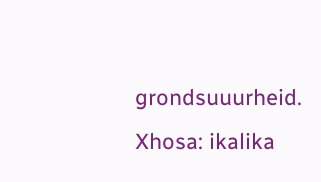grondsuuurheid.
Xhosa: ikalika